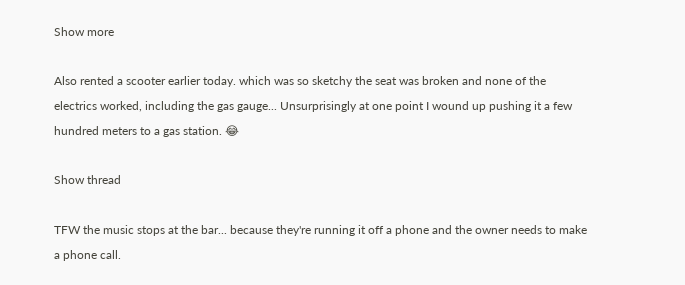Show more

Also rented a scooter earlier today. which was so sketchy the seat was broken and none of the electrics worked, including the gas gauge... Unsurprisingly at one point I wound up pushing it a few hundred meters to a gas station. 😂

Show thread

TFW the music stops at the bar... because they're running it off a phone and the owner needs to make a phone call.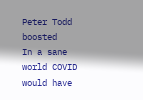Peter Todd boosted
In a sane world COVID would have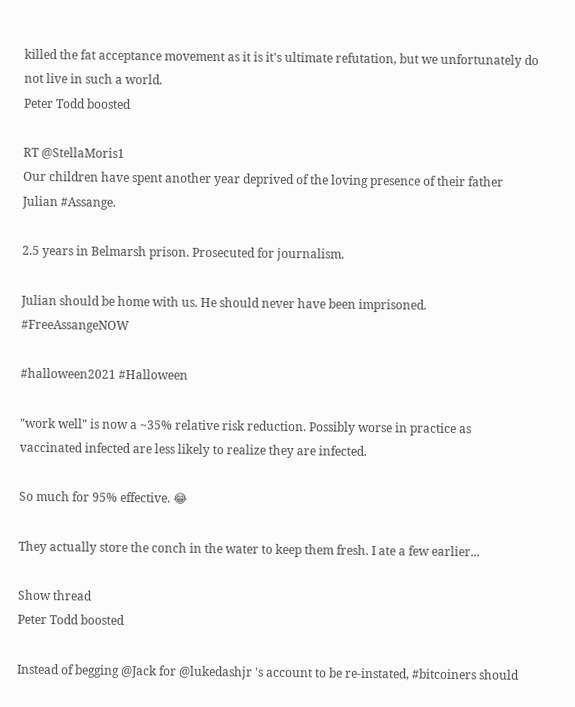killed the fat acceptance movement as it is it's ultimate refutation, but we unfortunately do not live in such a world.
Peter Todd boosted

RT @StellaMoris1
Our children have spent another year deprived of the loving presence of their father Julian #Assange.

2.5 years in Belmarsh prison. Prosecuted for journalism.

Julian should be home with us. He should never have been imprisoned. #FreeAssangeNOW

#halloween2021 #Halloween

"work well" is now a ~35% relative risk reduction. Possibly worse in practice as vaccinated infected are less likely to realize they are infected.

So much for 95% effective. 😂

They actually store the conch in the water to keep them fresh. I ate a few earlier...

Show thread
Peter Todd boosted

Instead of begging @Jack for @lukedashjr 's account to be re-instated, #bitcoiners should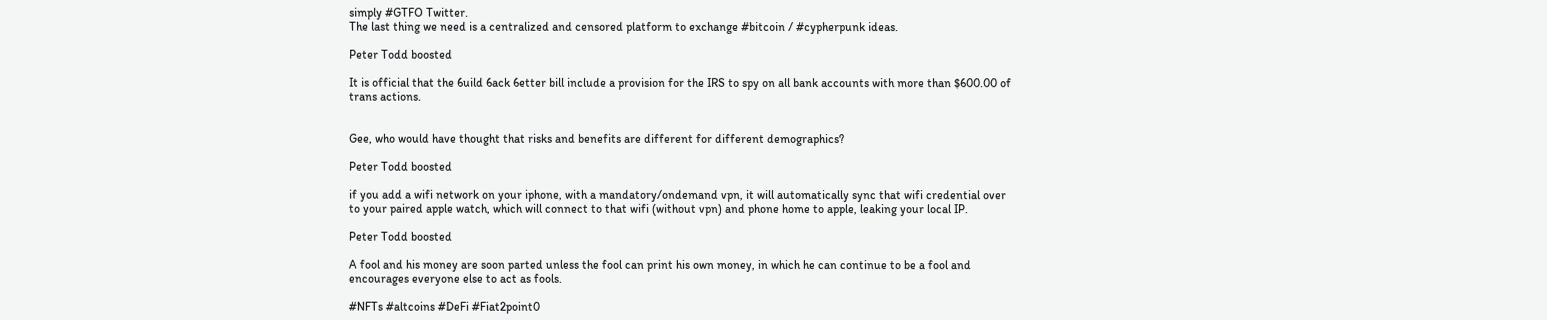simply #GTFO Twitter.
The last thing we need is a centralized and censored platform to exchange #bitcoin / #cypherpunk ideas.

Peter Todd boosted

It is official that the 6uild 6ack 6etter bill include a provision for the IRS to spy on all bank accounts with more than $600.00 of trans actions.


Gee, who would have thought that risks and benefits are different for different demographics?

Peter Todd boosted

if you add a wifi network on your iphone, with a mandatory/ondemand vpn, it will automatically sync that wifi credential over to your paired apple watch, which will connect to that wifi (without vpn) and phone home to apple, leaking your local IP.

Peter Todd boosted

A fool and his money are soon parted unless the fool can print his own money, in which he can continue to be a fool and encourages everyone else to act as fools.

#NFTs #altcoins #DeFi #Fiat2point0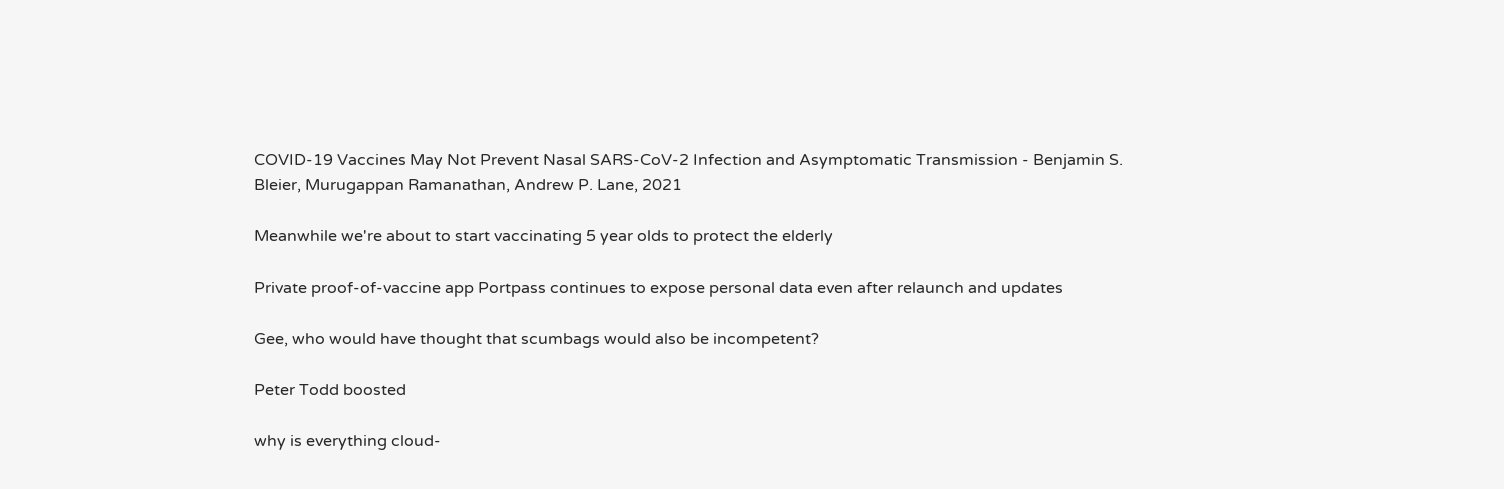COVID-19 Vaccines May Not Prevent Nasal SARS-CoV-2 Infection and Asymptomatic Transmission - Benjamin S. Bleier, Murugappan Ramanathan, Andrew P. Lane, 2021

Meanwhile we're about to start vaccinating 5 year olds to protect the elderly

Private proof-of-vaccine app Portpass continues to expose personal data even after relaunch and updates

Gee, who would have thought that scumbags would also be incompetent?

Peter Todd boosted

why is everything cloud-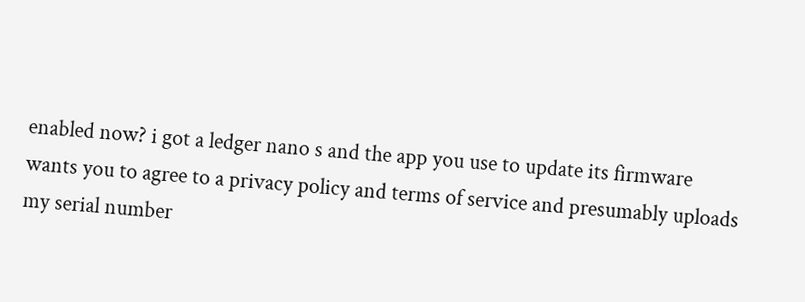enabled now? i got a ledger nano s and the app you use to update its firmware wants you to agree to a privacy policy and terms of service and presumably uploads my serial number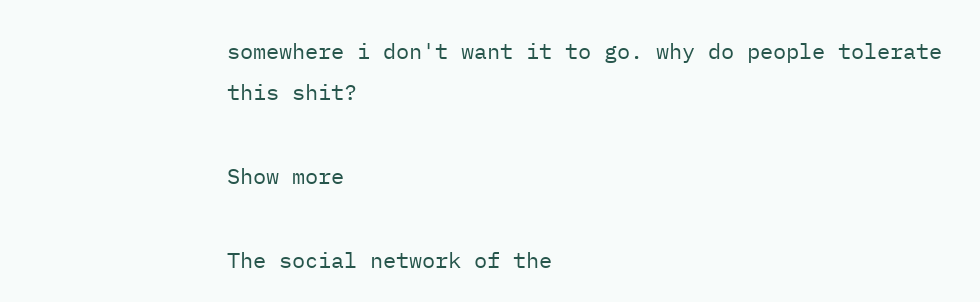somewhere i don't want it to go. why do people tolerate this shit?

Show more

The social network of the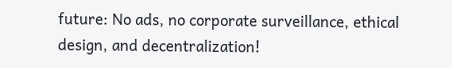future: No ads, no corporate surveillance, ethical design, and decentralization!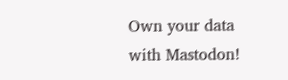Own your data with Mastodon!